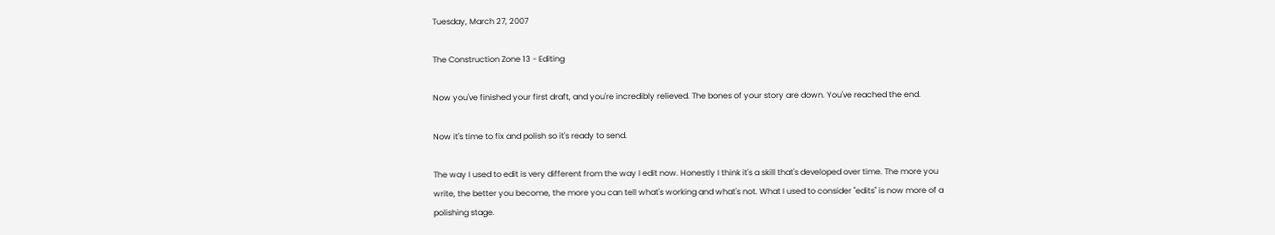Tuesday, March 27, 2007

The Construction Zone 13 - Editing

Now you've finished your first draft, and you're incredibly relieved. The bones of your story are down. You've reached the end.

Now it's time to fix and polish so it's ready to send.

The way I used to edit is very different from the way I edit now. Honestly I think it's a skill that's developed over time. The more you write, the better you become, the more you can tell what's working and what's not. What I used to consider "edits" is now more of a polishing stage.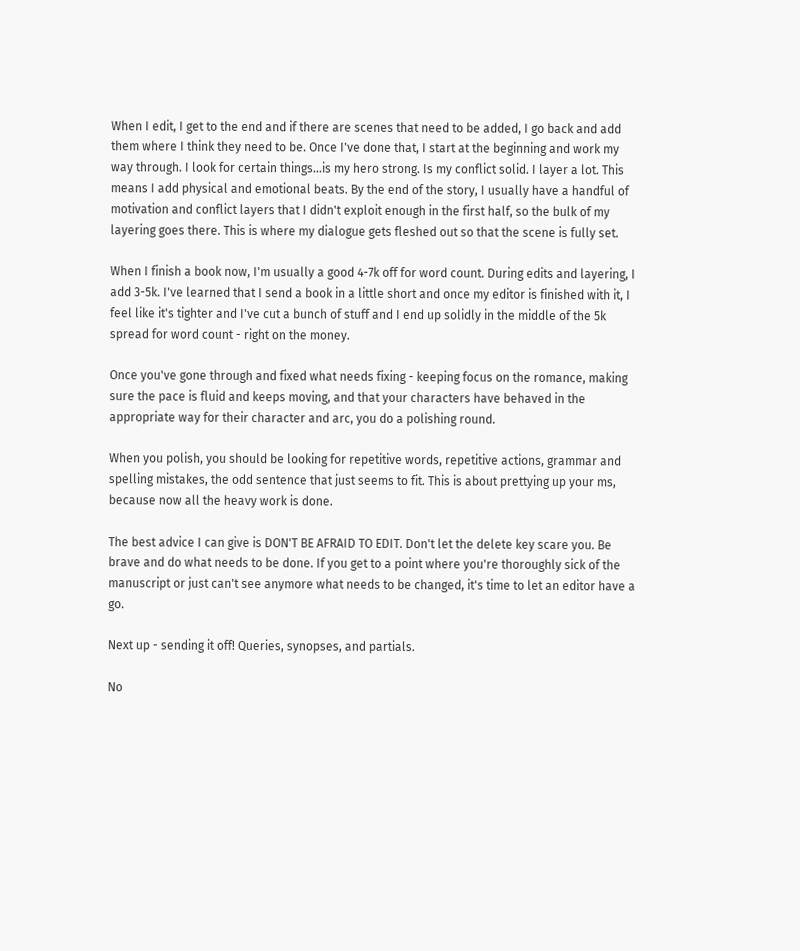When I edit, I get to the end and if there are scenes that need to be added, I go back and add them where I think they need to be. Once I've done that, I start at the beginning and work my way through. I look for certain things...is my hero strong. Is my conflict solid. I layer a lot. This means I add physical and emotional beats. By the end of the story, I usually have a handful of motivation and conflict layers that I didn't exploit enough in the first half, so the bulk of my layering goes there. This is where my dialogue gets fleshed out so that the scene is fully set.

When I finish a book now, I'm usually a good 4-7k off for word count. During edits and layering, I add 3-5k. I've learned that I send a book in a little short and once my editor is finished with it, I feel like it's tighter and I've cut a bunch of stuff and I end up solidly in the middle of the 5k spread for word count - right on the money.

Once you've gone through and fixed what needs fixing - keeping focus on the romance, making sure the pace is fluid and keeps moving, and that your characters have behaved in the appropriate way for their character and arc, you do a polishing round.

When you polish, you should be looking for repetitive words, repetitive actions, grammar and spelling mistakes, the odd sentence that just seems to fit. This is about prettying up your ms, because now all the heavy work is done.

The best advice I can give is DON'T BE AFRAID TO EDIT. Don't let the delete key scare you. Be brave and do what needs to be done. If you get to a point where you're thoroughly sick of the manuscript or just can't see anymore what needs to be changed, it's time to let an editor have a go.

Next up - sending it off! Queries, synopses, and partials.

No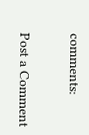comments:

Post a Comment